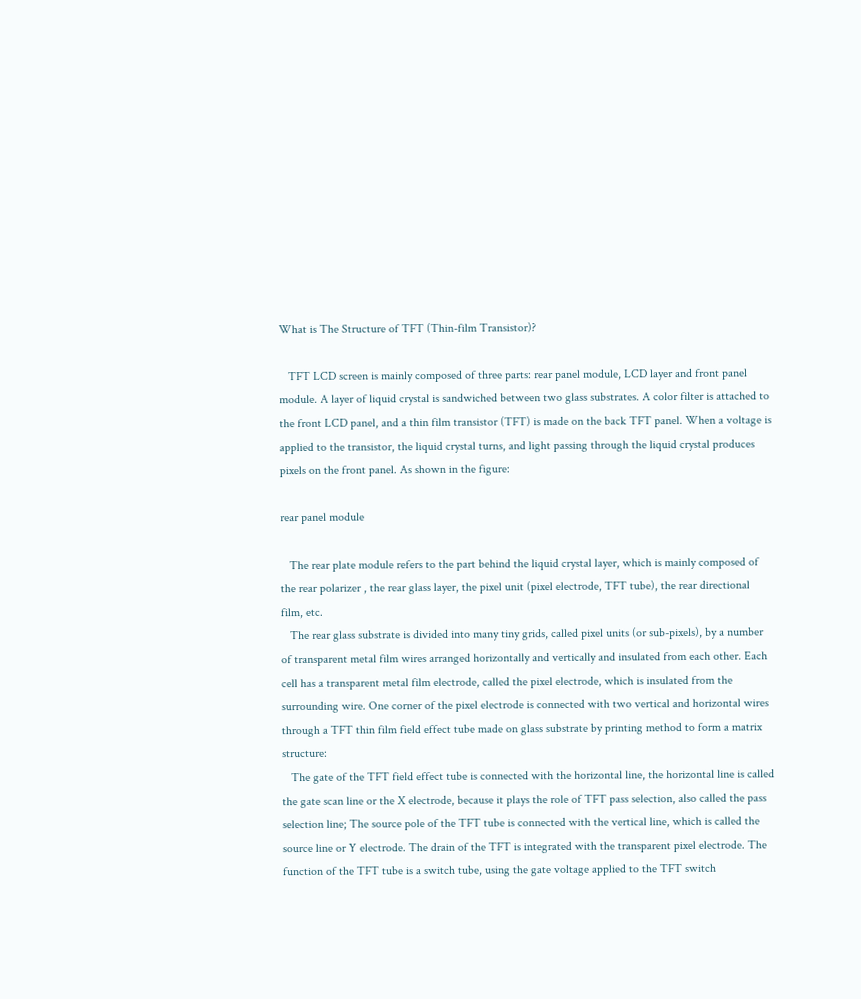What is The Structure of TFT (Thin-film Transistor)?

   TFT LCD screen is mainly composed of three parts: rear panel module, LCD layer and front panel module. A layer of liquid crystal is sandwiched between two glass substrates. A color filter is attached to the front LCD panel, and a thin film transistor (TFT) is made on the back TFT panel. When a voltage is applied to the transistor, the liquid crystal turns, and light passing through the liquid crystal produces pixels on the front panel. As shown in the figure:

rear panel module

   The rear plate module refers to the part behind the liquid crystal layer, which is mainly composed of the rear polarizer , the rear glass layer, the pixel unit (pixel electrode, TFT tube), the rear directional film, etc.
   The rear glass substrate is divided into many tiny grids, called pixel units (or sub-pixels), by a number of transparent metal film wires arranged horizontally and vertically and insulated from each other. Each cell has a transparent metal film electrode, called the pixel electrode, which is insulated from the surrounding wire. One corner of the pixel electrode is connected with two vertical and horizontal wires through a TFT thin film field effect tube made on glass substrate by printing method to form a matrix structure:
   The gate of the TFT field effect tube is connected with the horizontal line, the horizontal line is called the gate scan line or the X electrode, because it plays the role of TFT pass selection, also called the pass selection line; The source pole of the TFT tube is connected with the vertical line, which is called the source line or Y electrode. The drain of the TFT is integrated with the transparent pixel electrode. The function of the TFT tube is a switch tube, using the gate voltage applied to the TFT switch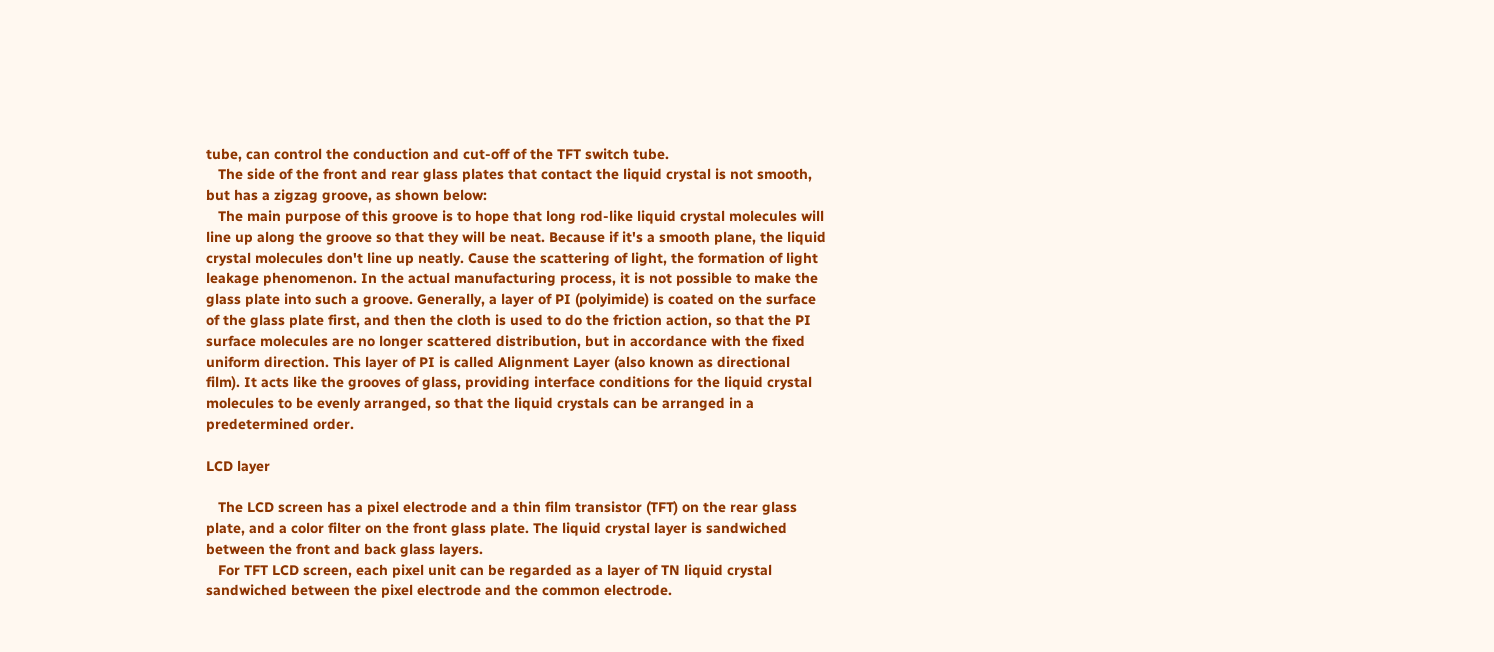tube, can control the conduction and cut-off of the TFT switch tube.
   The side of the front and rear glass plates that contact the liquid crystal is not smooth, but has a zigzag groove, as shown below:
   The main purpose of this groove is to hope that long rod-like liquid crystal molecules will line up along the groove so that they will be neat. Because if it's a smooth plane, the liquid crystal molecules don't line up neatly. Cause the scattering of light, the formation of light leakage phenomenon. In the actual manufacturing process, it is not possible to make the glass plate into such a groove. Generally, a layer of PI (polyimide) is coated on the surface of the glass plate first, and then the cloth is used to do the friction action, so that the PI surface molecules are no longer scattered distribution, but in accordance with the fixed uniform direction. This layer of PI is called Alignment Layer (also known as directional film). It acts like the grooves of glass, providing interface conditions for the liquid crystal molecules to be evenly arranged, so that the liquid crystals can be arranged in a predetermined order.

LCD layer

   The LCD screen has a pixel electrode and a thin film transistor (TFT) on the rear glass plate, and a color filter on the front glass plate. The liquid crystal layer is sandwiched between the front and back glass layers.
   For TFT LCD screen, each pixel unit can be regarded as a layer of TN liquid crystal sandwiched between the pixel electrode and the common electrode.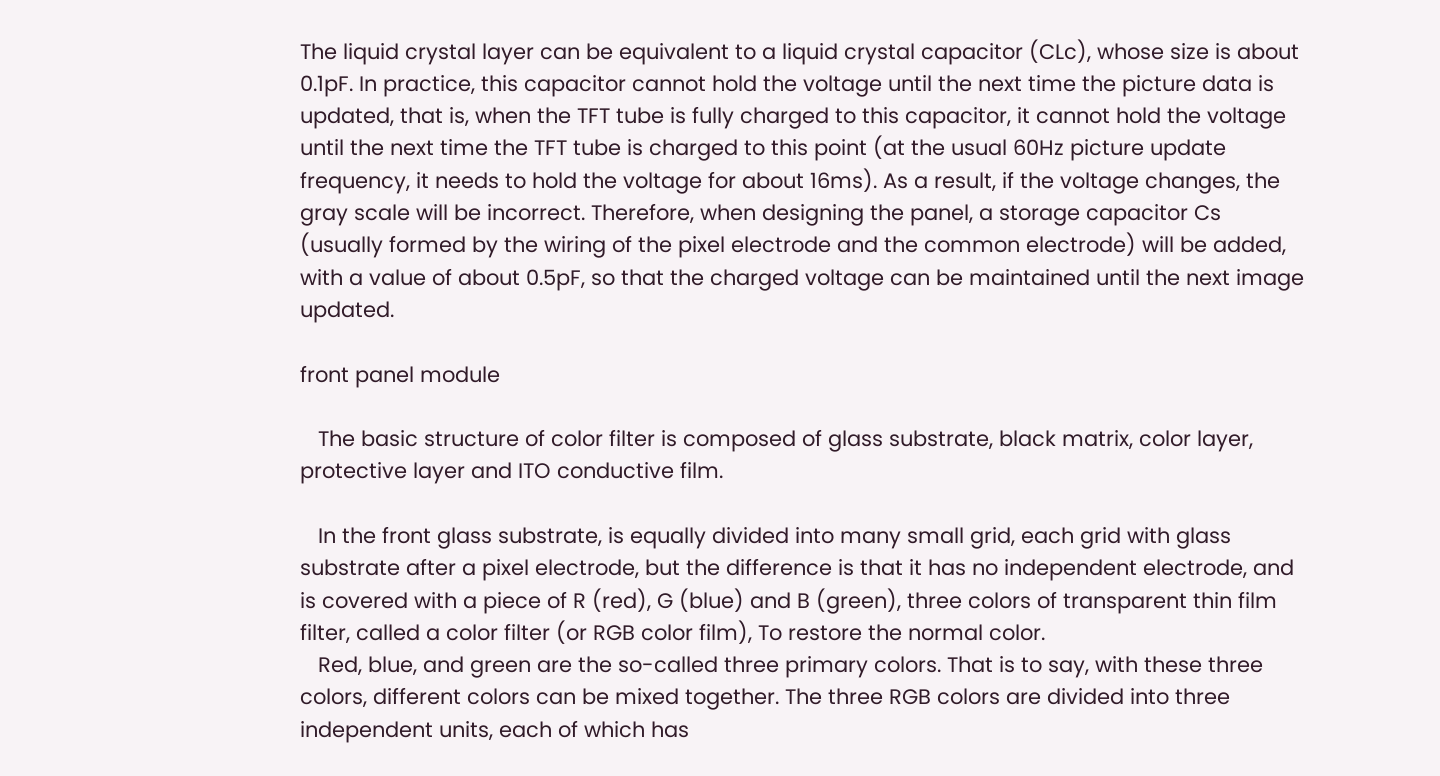The liquid crystal layer can be equivalent to a liquid crystal capacitor (CLc), whose size is about 0.1pF. In practice, this capacitor cannot hold the voltage until the next time the picture data is updated, that is, when the TFT tube is fully charged to this capacitor, it cannot hold the voltage until the next time the TFT tube is charged to this point (at the usual 60Hz picture update frequency, it needs to hold the voltage for about 16ms). As a result, if the voltage changes, the gray scale will be incorrect. Therefore, when designing the panel, a storage capacitor Cs (usually formed by the wiring of the pixel electrode and the common electrode) will be added, with a value of about 0.5pF, so that the charged voltage can be maintained until the next image updated.

front panel module

   The basic structure of color filter is composed of glass substrate, black matrix, color layer, protective layer and ITO conductive film.

   In the front glass substrate, is equally divided into many small grid, each grid with glass substrate after a pixel electrode, but the difference is that it has no independent electrode, and is covered with a piece of R (red), G (blue) and B (green), three colors of transparent thin film filter, called a color filter (or RGB color film), To restore the normal color.
   Red, blue, and green are the so-called three primary colors. That is to say, with these three colors, different colors can be mixed together. The three RGB colors are divided into three independent units, each of which has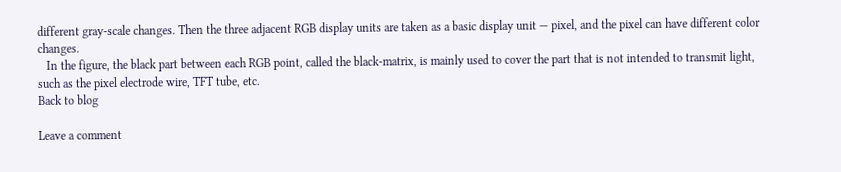different gray-scale changes. Then the three adjacent RGB display units are taken as a basic display unit — pixel, and the pixel can have different color changes.
   In the figure, the black part between each RGB point, called the black-matrix, is mainly used to cover the part that is not intended to transmit light, such as the pixel electrode wire, TFT tube, etc.
Back to blog

Leave a comment